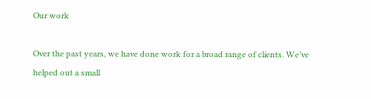Our work

Over the past years, we have done work for a broad range of clients. We’ve helped out a small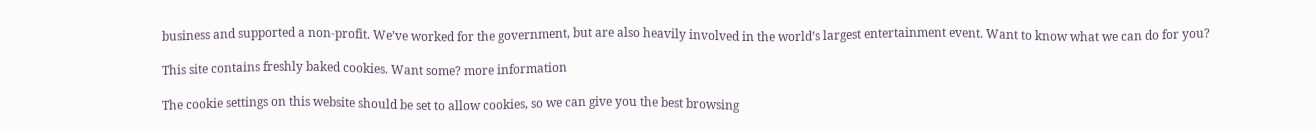business and supported a non-profit. We’ve worked for the government, but are also heavily involved in the world’s largest entertainment event. Want to know what we can do for you?

This site contains freshly baked cookies. Want some? more information

The cookie settings on this website should be set to allow cookies, so we can give you the best browsing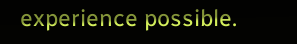experience possible.